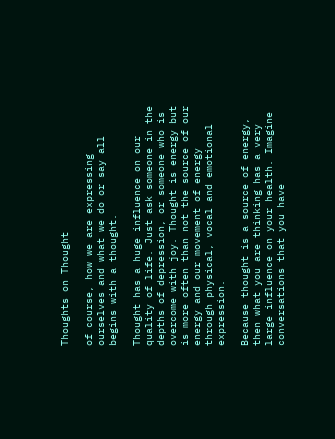Thoughts on Thought

of course, how we are expressing ourselves and what we do or say all begins with a thought.

Thought has a huge influence on our quality of life. Just ask someone in the depths of depression, or someone who is overcome with joy. Thought is energy but is more often than not the source of our energy and our movement of energy through physical, vocal and emotional expression.

Because thought is a source of energy, then what you are thinking has a very large influence on your health. Imagine conversations that you have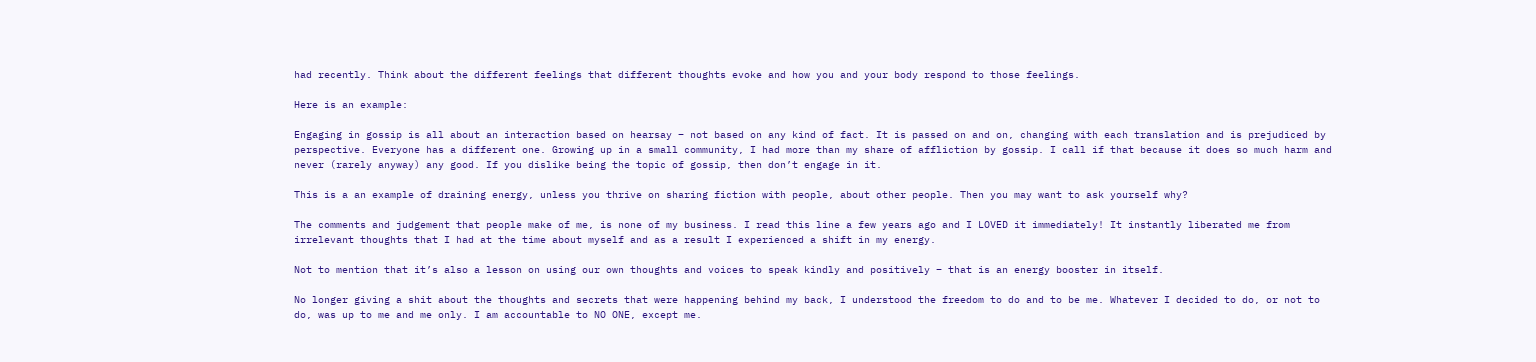had recently. Think about the different feelings that different thoughts evoke and how you and your body respond to those feelings.

Here is an example:

Engaging in gossip is all about an interaction based on hearsay – not based on any kind of fact. It is passed on and on, changing with each translation and is prejudiced by perspective. Everyone has a different one. Growing up in a small community, I had more than my share of affliction by gossip. I call if that because it does so much harm and never (rarely anyway) any good. If you dislike being the topic of gossip, then don’t engage in it.

This is a an example of draining energy, unless you thrive on sharing fiction with people, about other people. Then you may want to ask yourself why?

The comments and judgement that people make of me, is none of my business. I read this line a few years ago and I LOVED it immediately! It instantly liberated me from irrelevant thoughts that I had at the time about myself and as a result I experienced a shift in my energy.

Not to mention that it’s also a lesson on using our own thoughts and voices to speak kindly and positively – that is an energy booster in itself.

No longer giving a shit about the thoughts and secrets that were happening behind my back, I understood the freedom to do and to be me. Whatever I decided to do, or not to do, was up to me and me only. I am accountable to NO ONE, except me.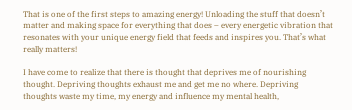That is one of the first steps to amazing energy! Unloading the stuff that doesn’t matter and making space for everything that does – every energetic vibration that resonates with your unique energy field that feeds and inspires you. That’s what really matters!

I have come to realize that there is thought that deprives me of nourishing thought. Depriving thoughts exhaust me and get me no where. Depriving thoughts waste my time, my energy and influence my mental health,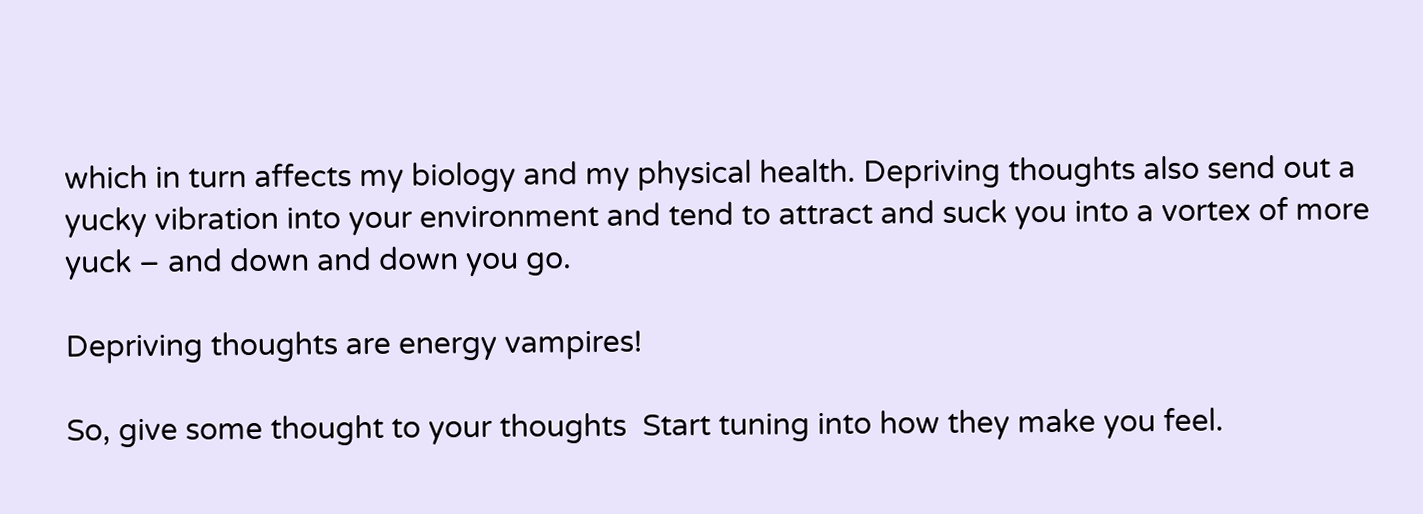which in turn affects my biology and my physical health. Depriving thoughts also send out a yucky vibration into your environment and tend to attract and suck you into a vortex of more yuck – and down and down you go.

Depriving thoughts are energy vampires!

So, give some thought to your thoughts  Start tuning into how they make you feel.